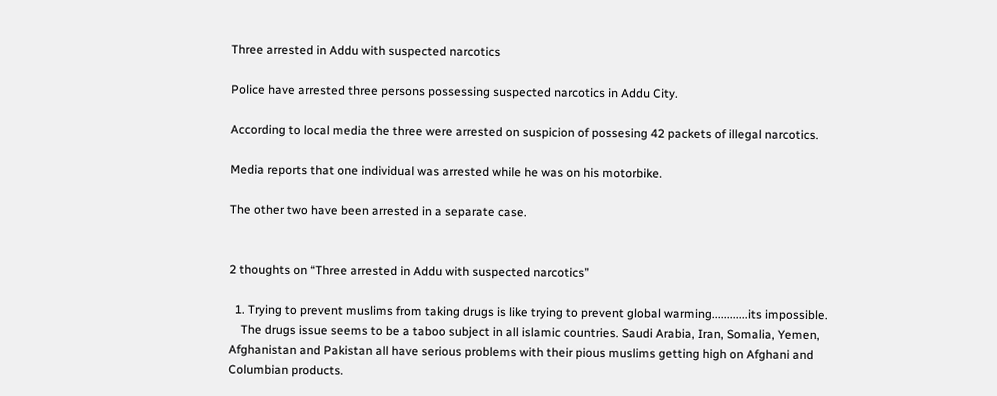Three arrested in Addu with suspected narcotics

Police have arrested three persons possessing suspected narcotics in Addu City.

According to local media the three were arrested on suspicion of possesing 42 packets of illegal narcotics.

Media reports that one individual was arrested while he was on his motorbike.

The other two have been arrested in a separate case.


2 thoughts on “Three arrested in Addu with suspected narcotics”

  1. Trying to prevent muslims from taking drugs is like trying to prevent global warming............its impossible.
    The drugs issue seems to be a taboo subject in all islamic countries. Saudi Arabia, Iran, Somalia, Yemen, Afghanistan and Pakistan all have serious problems with their pious muslims getting high on Afghani and Columbian products.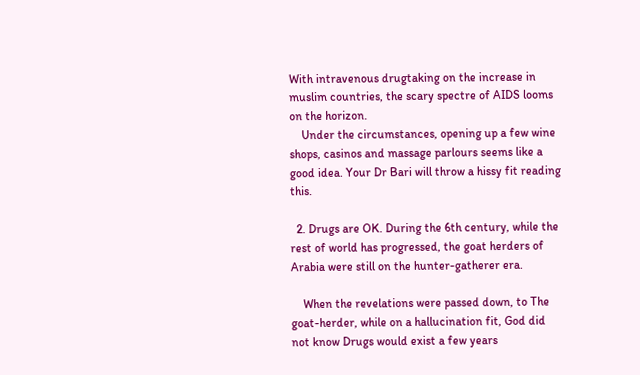With intravenous drugtaking on the increase in muslim countries, the scary spectre of AIDS looms on the horizon.
    Under the circumstances, opening up a few wine shops, casinos and massage parlours seems like a good idea. Your Dr Bari will throw a hissy fit reading this.

  2. Drugs are OK. During the 6th century, while the rest of world has progressed, the goat herders of Arabia were still on the hunter-gatherer era.

    When the revelations were passed down, to The goat-herder, while on a hallucination fit, God did not know Drugs would exist a few years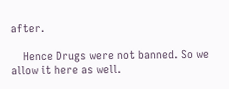after.

    Hence Drugs were not banned. So we allow it here as well.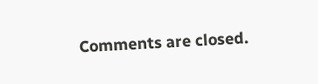Comments are closed.